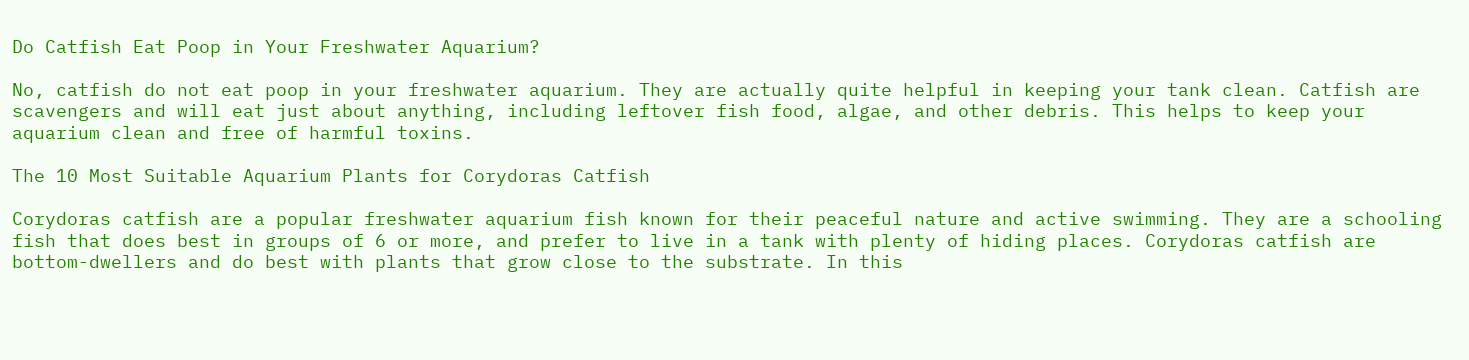Do Catfish Eat Poop in Your Freshwater Aquarium?

No, catfish do not eat poop in your freshwater aquarium. They are actually quite helpful in keeping your tank clean. Catfish are scavengers and will eat just about anything, including leftover fish food, algae, and other debris. This helps to keep your aquarium clean and free of harmful toxins.

The 10 Most Suitable Aquarium Plants for Corydoras Catfish

Corydoras catfish are a popular freshwater aquarium fish known for their peaceful nature and active swimming. They are a schooling fish that does best in groups of 6 or more, and prefer to live in a tank with plenty of hiding places. Corydoras catfish are bottom-dwellers and do best with plants that grow close to the substrate. In this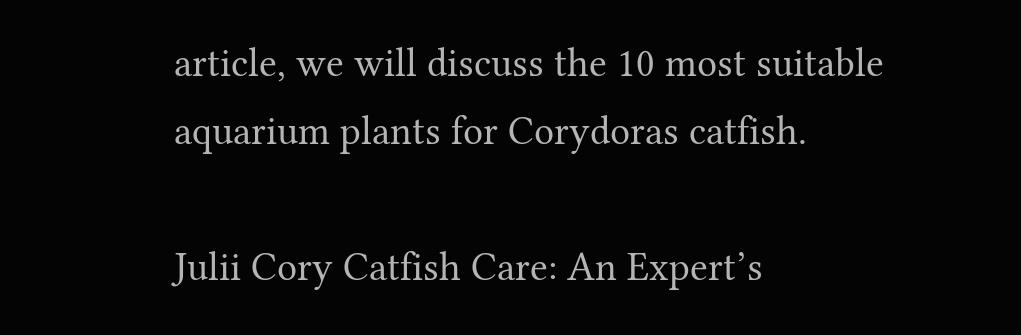article, we will discuss the 10 most suitable aquarium plants for Corydoras catfish.

Julii Cory Catfish Care: An Expert’s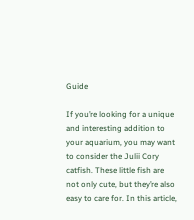Guide

If you’re looking for a unique and interesting addition to your aquarium, you may want to consider the Julii Cory catfish. These little fish are not only cute, but they’re also easy to care for. In this article,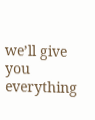we’ll give you everything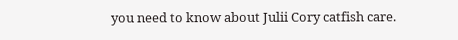you need to know about Julii Cory catfish care.